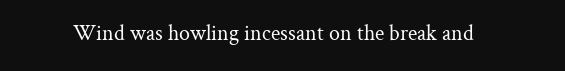Wind was howling incessant on the break and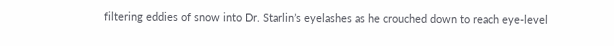filtering eddies of snow into Dr. Starlin’s eyelashes as he crouched down to reach eye-level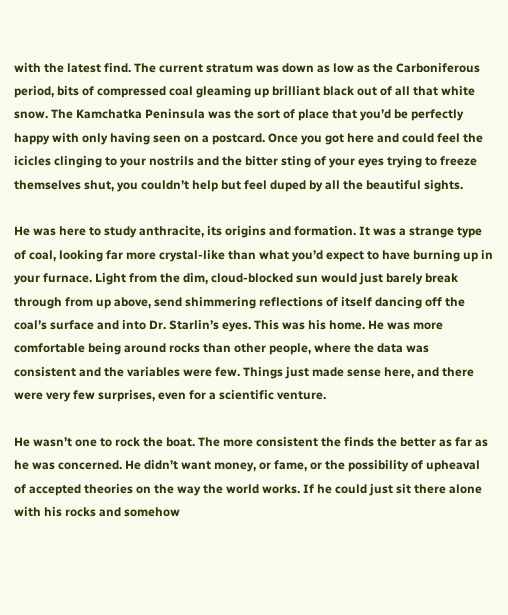with the latest find. The current stratum was down as low as the Carboniferous period, bits of compressed coal gleaming up brilliant black out of all that white snow. The Kamchatka Peninsula was the sort of place that you’d be perfectly happy with only having seen on a postcard. Once you got here and could feel the icicles clinging to your nostrils and the bitter sting of your eyes trying to freeze themselves shut, you couldn’t help but feel duped by all the beautiful sights.

He was here to study anthracite, its origins and formation. It was a strange type of coal, looking far more crystal-like than what you’d expect to have burning up in your furnace. Light from the dim, cloud-blocked sun would just barely break through from up above, send shimmering reflections of itself dancing off the coal’s surface and into Dr. Starlin’s eyes. This was his home. He was more comfortable being around rocks than other people, where the data was consistent and the variables were few. Things just made sense here, and there were very few surprises, even for a scientific venture.

He wasn’t one to rock the boat. The more consistent the finds the better as far as he was concerned. He didn’t want money, or fame, or the possibility of upheaval of accepted theories on the way the world works. If he could just sit there alone with his rocks and somehow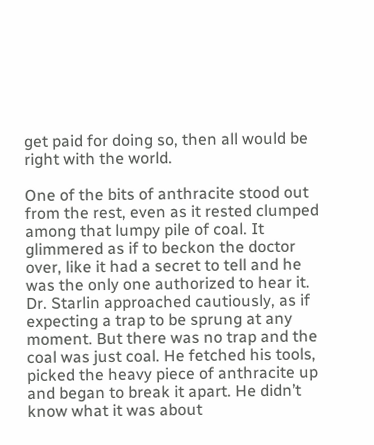get paid for doing so, then all would be right with the world.

One of the bits of anthracite stood out from the rest, even as it rested clumped among that lumpy pile of coal. It glimmered as if to beckon the doctor over, like it had a secret to tell and he was the only one authorized to hear it. Dr. Starlin approached cautiously, as if expecting a trap to be sprung at any moment. But there was no trap and the coal was just coal. He fetched his tools, picked the heavy piece of anthracite up and began to break it apart. He didn’t know what it was about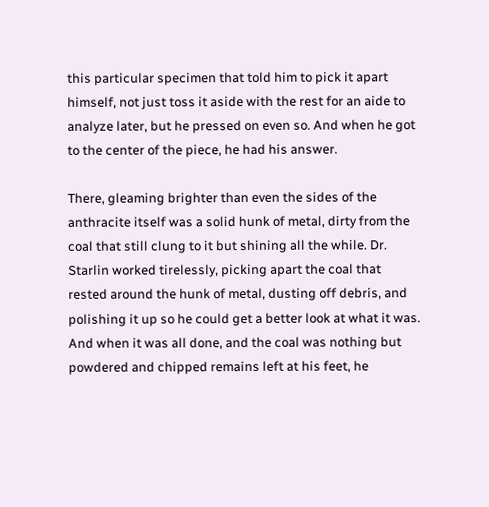this particular specimen that told him to pick it apart himself, not just toss it aside with the rest for an aide to analyze later, but he pressed on even so. And when he got to the center of the piece, he had his answer.

There, gleaming brighter than even the sides of the anthracite itself was a solid hunk of metal, dirty from the coal that still clung to it but shining all the while. Dr. Starlin worked tirelessly, picking apart the coal that rested around the hunk of metal, dusting off debris, and polishing it up so he could get a better look at what it was. And when it was all done, and the coal was nothing but powdered and chipped remains left at his feet, he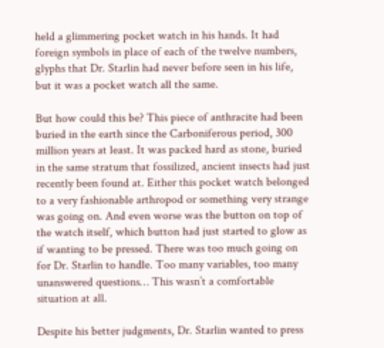held a glimmering pocket watch in his hands. It had foreign symbols in place of each of the twelve numbers, glyphs that Dr. Starlin had never before seen in his life, but it was a pocket watch all the same.

But how could this be? This piece of anthracite had been buried in the earth since the Carboniferous period, 300 million years at least. It was packed hard as stone, buried in the same stratum that fossilized, ancient insects had just recently been found at. Either this pocket watch belonged to a very fashionable arthropod or something very strange was going on. And even worse was the button on top of the watch itself, which button had just started to glow as if wanting to be pressed. There was too much going on for Dr. Starlin to handle. Too many variables, too many unanswered questions… This wasn’t a comfortable situation at all.

Despite his better judgments, Dr. Starlin wanted to press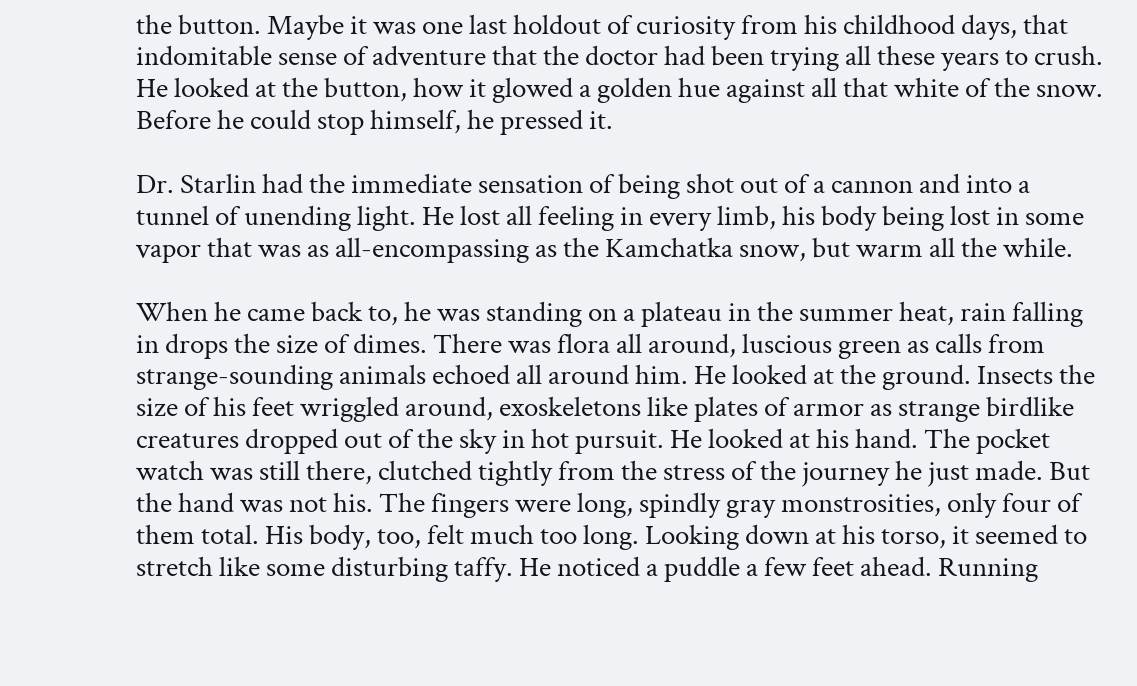the button. Maybe it was one last holdout of curiosity from his childhood days, that indomitable sense of adventure that the doctor had been trying all these years to crush. He looked at the button, how it glowed a golden hue against all that white of the snow. Before he could stop himself, he pressed it.

Dr. Starlin had the immediate sensation of being shot out of a cannon and into a tunnel of unending light. He lost all feeling in every limb, his body being lost in some vapor that was as all-encompassing as the Kamchatka snow, but warm all the while.

When he came back to, he was standing on a plateau in the summer heat, rain falling in drops the size of dimes. There was flora all around, luscious green as calls from strange-sounding animals echoed all around him. He looked at the ground. Insects the size of his feet wriggled around, exoskeletons like plates of armor as strange birdlike creatures dropped out of the sky in hot pursuit. He looked at his hand. The pocket watch was still there, clutched tightly from the stress of the journey he just made. But the hand was not his. The fingers were long, spindly gray monstrosities, only four of them total. His body, too, felt much too long. Looking down at his torso, it seemed to stretch like some disturbing taffy. He noticed a puddle a few feet ahead. Running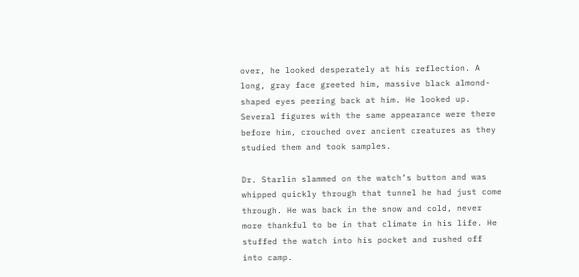over, he looked desperately at his reflection. A long, gray face greeted him, massive black almond-shaped eyes peering back at him. He looked up. Several figures with the same appearance were there before him, crouched over ancient creatures as they studied them and took samples.

Dr. Starlin slammed on the watch’s button and was whipped quickly through that tunnel he had just come through. He was back in the snow and cold, never more thankful to be in that climate in his life. He stuffed the watch into his pocket and rushed off into camp.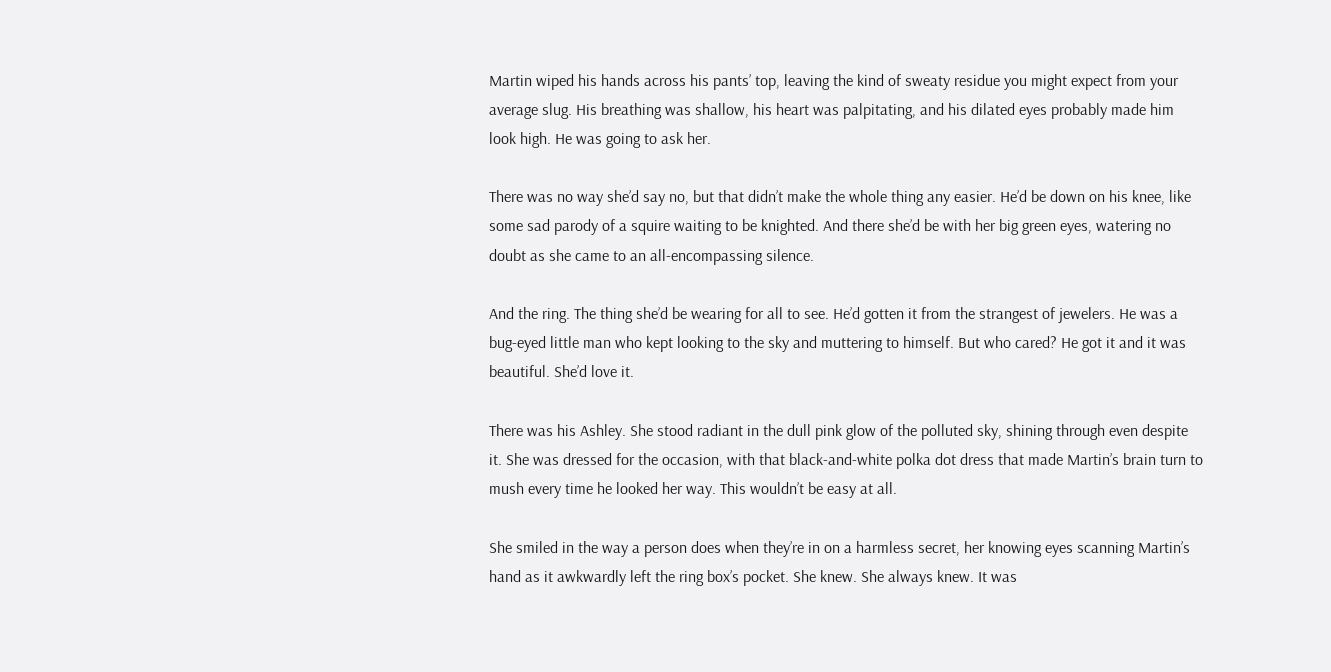Martin wiped his hands across his pants’ top, leaving the kind of sweaty residue you might expect from your average slug. His breathing was shallow, his heart was palpitating, and his dilated eyes probably made him look high. He was going to ask her.

There was no way she’d say no, but that didn’t make the whole thing any easier. He’d be down on his knee, like some sad parody of a squire waiting to be knighted. And there she’d be with her big green eyes, watering no doubt as she came to an all-encompassing silence.

And the ring. The thing she’d be wearing for all to see. He’d gotten it from the strangest of jewelers. He was a bug-eyed little man who kept looking to the sky and muttering to himself. But who cared? He got it and it was beautiful. She’d love it.

There was his Ashley. She stood radiant in the dull pink glow of the polluted sky, shining through even despite it. She was dressed for the occasion, with that black-and-white polka dot dress that made Martin’s brain turn to mush every time he looked her way. This wouldn’t be easy at all.

She smiled in the way a person does when they’re in on a harmless secret, her knowing eyes scanning Martin’s hand as it awkwardly left the ring box’s pocket. She knew. She always knew. It was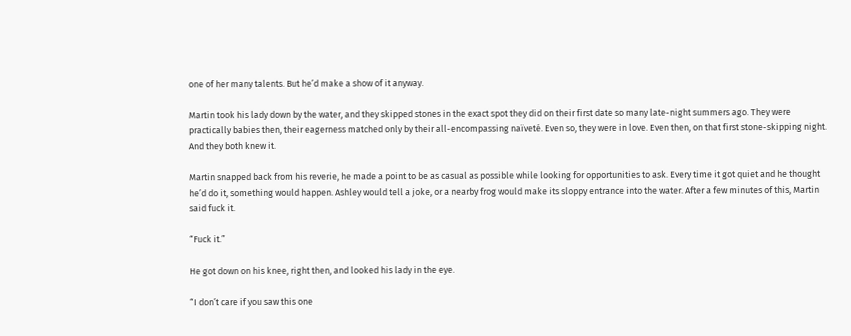one of her many talents. But he’d make a show of it anyway.

Martin took his lady down by the water, and they skipped stones in the exact spot they did on their first date so many late-night summers ago. They were practically babies then, their eagerness matched only by their all-encompassing naïveté. Even so, they were in love. Even then, on that first stone-skipping night. And they both knew it.

Martin snapped back from his reverie, he made a point to be as casual as possible while looking for opportunities to ask. Every time it got quiet and he thought he’d do it, something would happen. Ashley would tell a joke, or a nearby frog would make its sloppy entrance into the water. After a few minutes of this, Martin said fuck it.

“Fuck it.”

He got down on his knee, right then, and looked his lady in the eye.

“I don’t care if you saw this one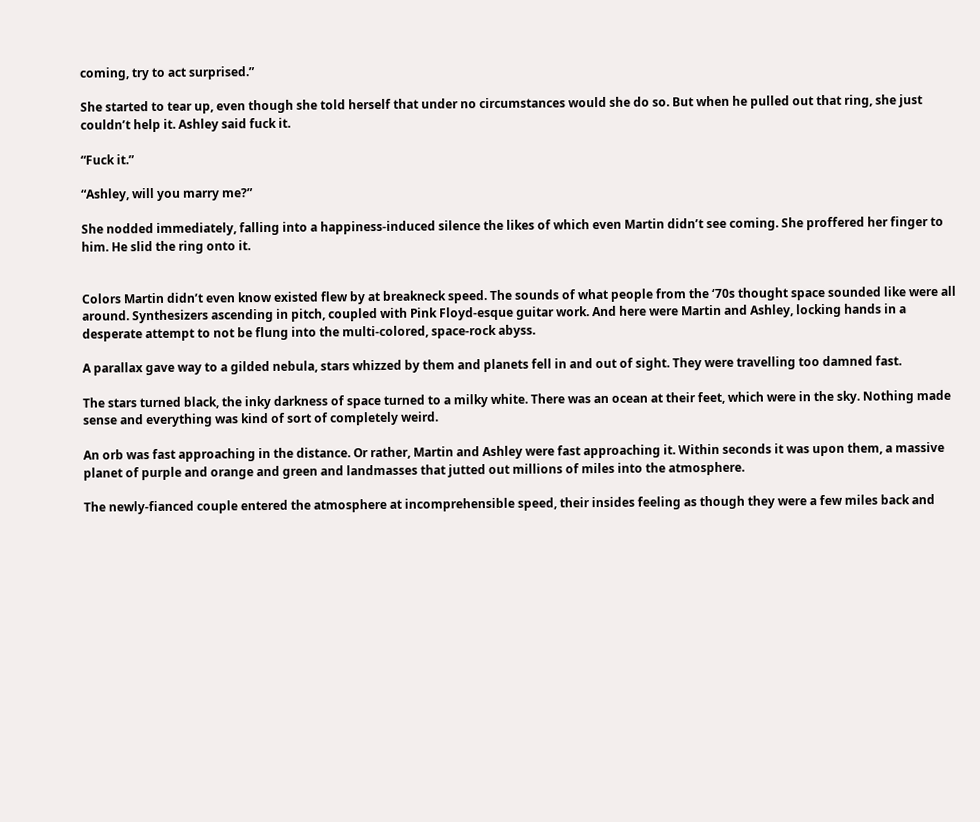coming, try to act surprised.”

She started to tear up, even though she told herself that under no circumstances would she do so. But when he pulled out that ring, she just couldn’t help it. Ashley said fuck it.

“Fuck it.”

“Ashley, will you marry me?”

She nodded immediately, falling into a happiness-induced silence the likes of which even Martin didn’t see coming. She proffered her finger to him. He slid the ring onto it.


Colors Martin didn’t even know existed flew by at breakneck speed. The sounds of what people from the ‘70s thought space sounded like were all around. Synthesizers ascending in pitch, coupled with Pink Floyd-esque guitar work. And here were Martin and Ashley, locking hands in a desperate attempt to not be flung into the multi-colored, space-rock abyss.

A parallax gave way to a gilded nebula, stars whizzed by them and planets fell in and out of sight. They were travelling too damned fast.

The stars turned black, the inky darkness of space turned to a milky white. There was an ocean at their feet, which were in the sky. Nothing made sense and everything was kind of sort of completely weird.

An orb was fast approaching in the distance. Or rather, Martin and Ashley were fast approaching it. Within seconds it was upon them, a massive planet of purple and orange and green and landmasses that jutted out millions of miles into the atmosphere.

The newly-fianced couple entered the atmosphere at incomprehensible speed, their insides feeling as though they were a few miles back and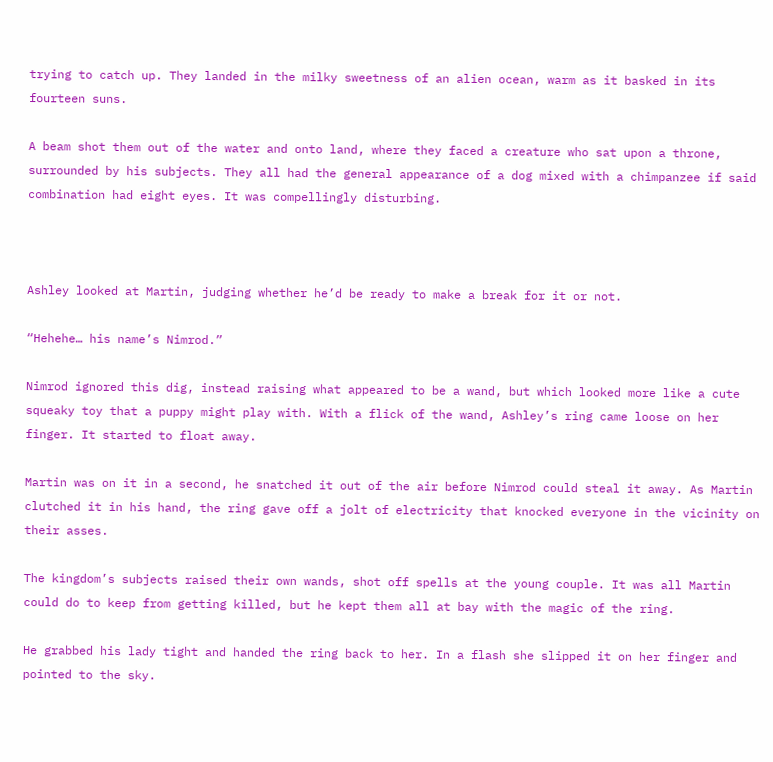trying to catch up. They landed in the milky sweetness of an alien ocean, warm as it basked in its fourteen suns.

A beam shot them out of the water and onto land, where they faced a creature who sat upon a throne, surrounded by his subjects. They all had the general appearance of a dog mixed with a chimpanzee if said combination had eight eyes. It was compellingly disturbing.



Ashley looked at Martin, judging whether he’d be ready to make a break for it or not.

“Hehehe… his name’s Nimrod.”

Nimrod ignored this dig, instead raising what appeared to be a wand, but which looked more like a cute squeaky toy that a puppy might play with. With a flick of the wand, Ashley’s ring came loose on her finger. It started to float away.

Martin was on it in a second, he snatched it out of the air before Nimrod could steal it away. As Martin clutched it in his hand, the ring gave off a jolt of electricity that knocked everyone in the vicinity on their asses.

The kingdom’s subjects raised their own wands, shot off spells at the young couple. It was all Martin could do to keep from getting killed, but he kept them all at bay with the magic of the ring.

He grabbed his lady tight and handed the ring back to her. In a flash she slipped it on her finger and pointed to the sky.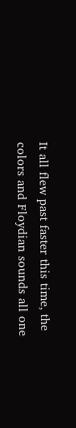It all flew past faster this time, the colors and Floydian sounds all one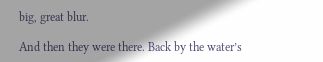big, great blur.

And then they were there. Back by the water’s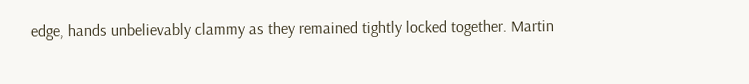edge, hands unbelievably clammy as they remained tightly locked together. Martin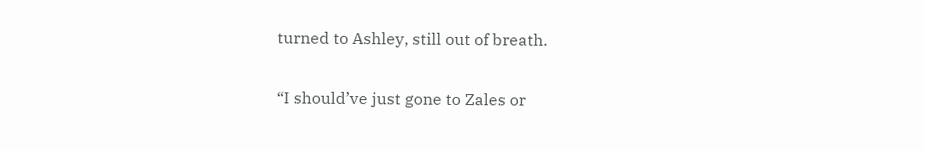turned to Ashley, still out of breath.

“I should’ve just gone to Zales or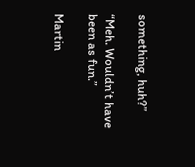something, huh?”

“Meh. Wouldn’t have been as fun.”

Martin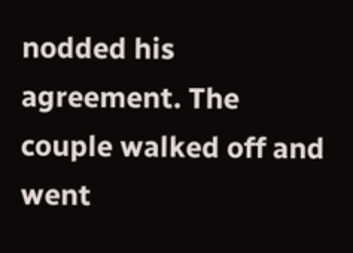nodded his agreement. The couple walked off and went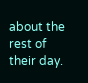about the rest of their day.